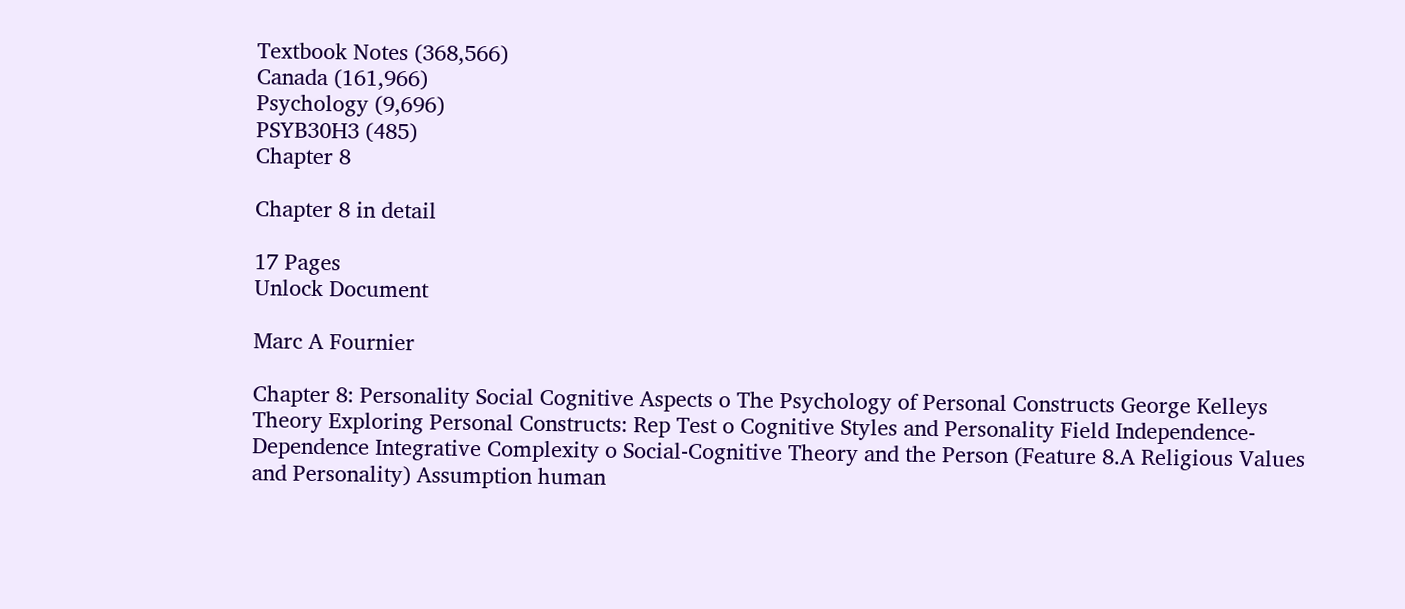Textbook Notes (368,566)
Canada (161,966)
Psychology (9,696)
PSYB30H3 (485)
Chapter 8

Chapter 8 in detail

17 Pages
Unlock Document

Marc A Fournier

Chapter 8: Personality Social Cognitive Aspects o The Psychology of Personal Constructs George Kelleys Theory Exploring Personal Constructs: Rep Test o Cognitive Styles and Personality Field Independence-Dependence Integrative Complexity o Social-Cognitive Theory and the Person (Feature 8.A Religious Values and Personality) Assumption human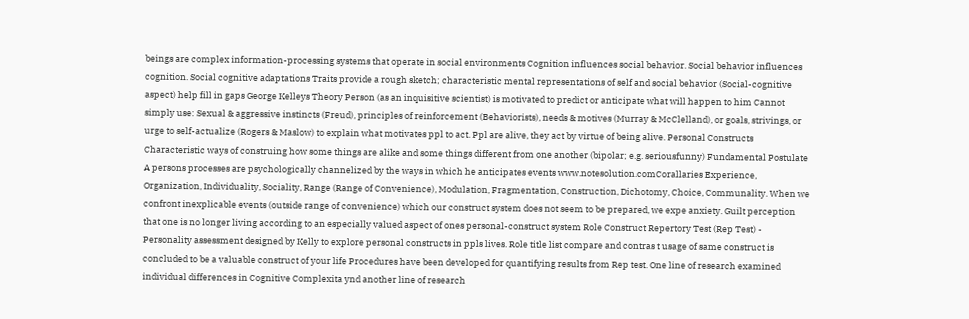beings are complex information-processing systems that operate in social environments Cognition influences social behavior. Social behavior influences cognition. Social cognitive adaptations Traits provide a rough sketch; characteristic mental representations of self and social behavior (Social-cognitive aspect) help fill in gaps George Kelleys Theory Person (as an inquisitive scientist) is motivated to predict or anticipate what will happen to him Cannot simply use: Sexual & aggressive instincts (Freud), principles of reinforcement (Behaviorists), needs & motives (Murray & McClelland), or goals, strivings, or urge to self-actualize (Rogers & Maslow) to explain what motivates ppl to act. Ppl are alive, they act by virtue of being alive. Personal Constructs Characteristic ways of construing how some things are alike and some things different from one another (bipolar; e.g. seriousfunny) Fundamental Postulate A persons processes are psychologically channelized by the ways in which he anticipates events www.notesolution.comCorallaries Experience, Organization, Individuality, Sociality, Range (Range of Convenience), Modulation, Fragmentation, Construction, Dichotomy, Choice, Communality. When we confront inexplicable events (outside range of convenience) which our construct system does not seem to be prepared, we expe anxiety. Guilt perception that one is no longer living according to an especially valued aspect of ones personal-construct system Role Construct Repertory Test (Rep Test) - Personality assessment designed by Kelly to explore personal constructs in ppls lives. Role title list compare and contras t usage of same construct is concluded to be a valuable construct of your life Procedures have been developed for quantifying results from Rep test. One line of research examined individual differences in Cognitive Complexita ynd another line of research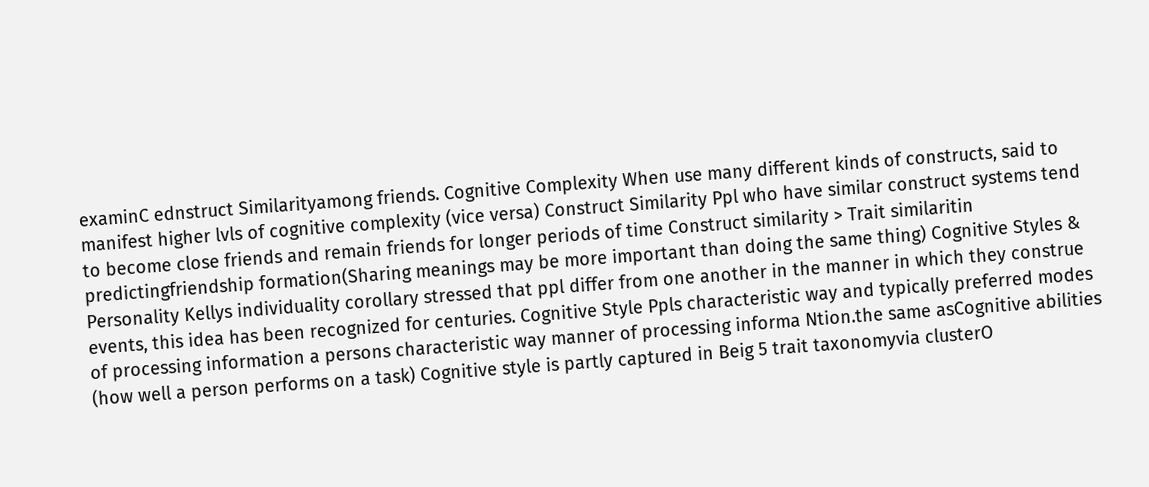examinC ednstruct Similarityamong friends. Cognitive Complexity When use many different kinds of constructs, said to manifest higher lvls of cognitive complexity (vice versa) Construct Similarity Ppl who have similar construct systems tend to become close friends and remain friends for longer periods of time Construct similarity > Trait similaritin predictingfriendship formation(Sharing meanings may be more important than doing the same thing) Cognitive Styles & Personality Kellys individuality corollary stressed that ppl differ from one another in the manner in which they construe events, this idea has been recognized for centuries. Cognitive Style Ppls characteristic way and typically preferred modes of processing information a persons characteristic way manner of processing informa Ntion.the same asCognitive abilities (how well a person performs on a task) Cognitive style is partly captured in Beig 5 trait taxonomyvia clusterO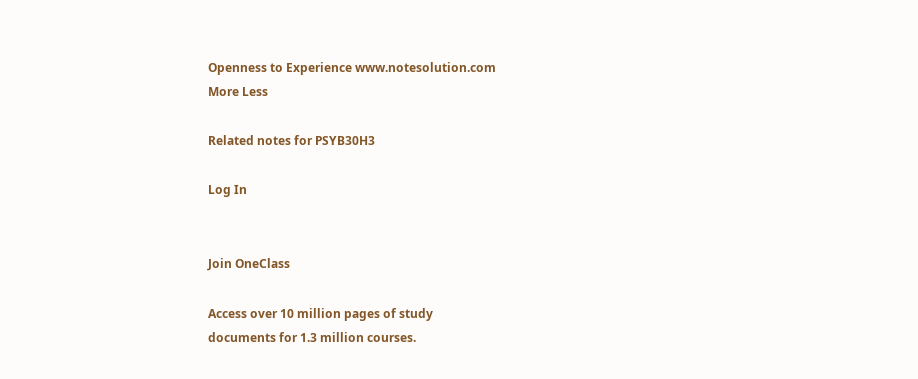Openness to Experience www.notesolution.com
More Less

Related notes for PSYB30H3

Log In


Join OneClass

Access over 10 million pages of study
documents for 1.3 million courses.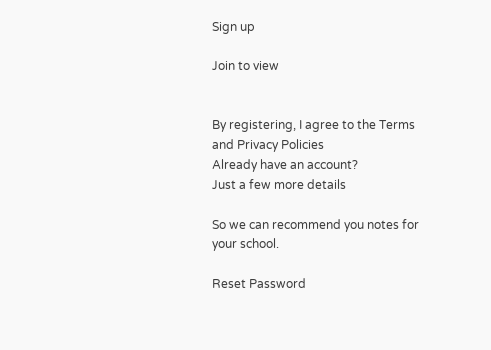Sign up

Join to view


By registering, I agree to the Terms and Privacy Policies
Already have an account?
Just a few more details

So we can recommend you notes for your school.

Reset Password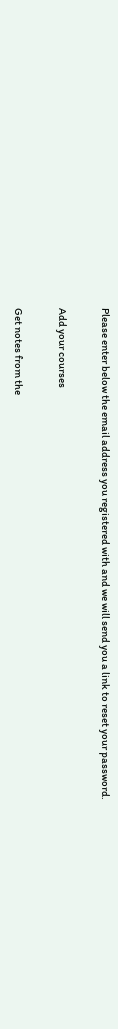Please enter below the email address you registered with and we will send you a link to reset your password.

Add your courses

Get notes from the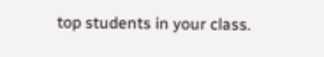top students in your class.